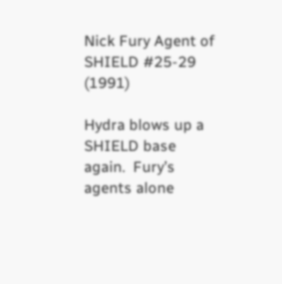Nick Fury Agent of SHIELD #25-29 (1991)

Hydra blows up a SHIELD base again.  Fury’s agents alone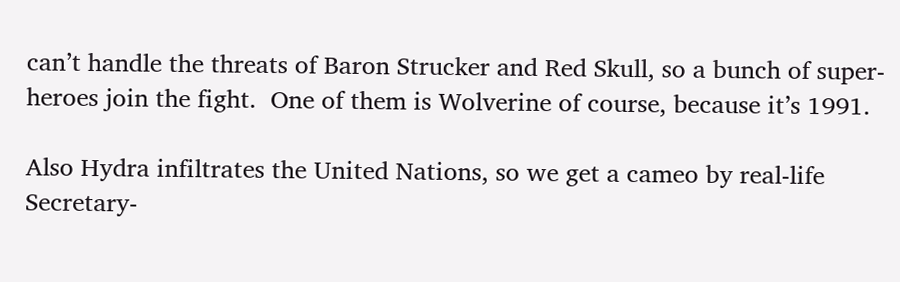can’t handle the threats of Baron Strucker and Red Skull, so a bunch of super-heroes join the fight.  One of them is Wolverine of course, because it’s 1991.

Also Hydra infiltrates the United Nations, so we get a cameo by real-life Secretary-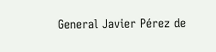General Javier Pérez de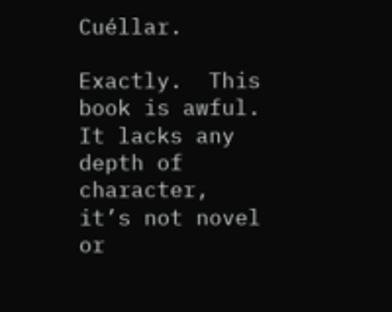Cuéllar.

Exactly.  This book is awful.  It lacks any depth of character, it’s not novel or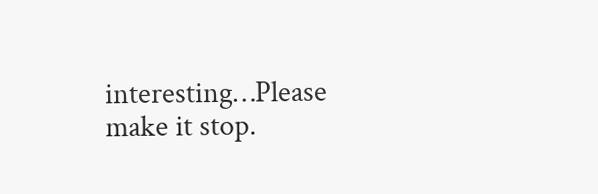interesting…Please make it stop.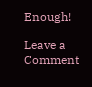Enough!

Leave a Comment